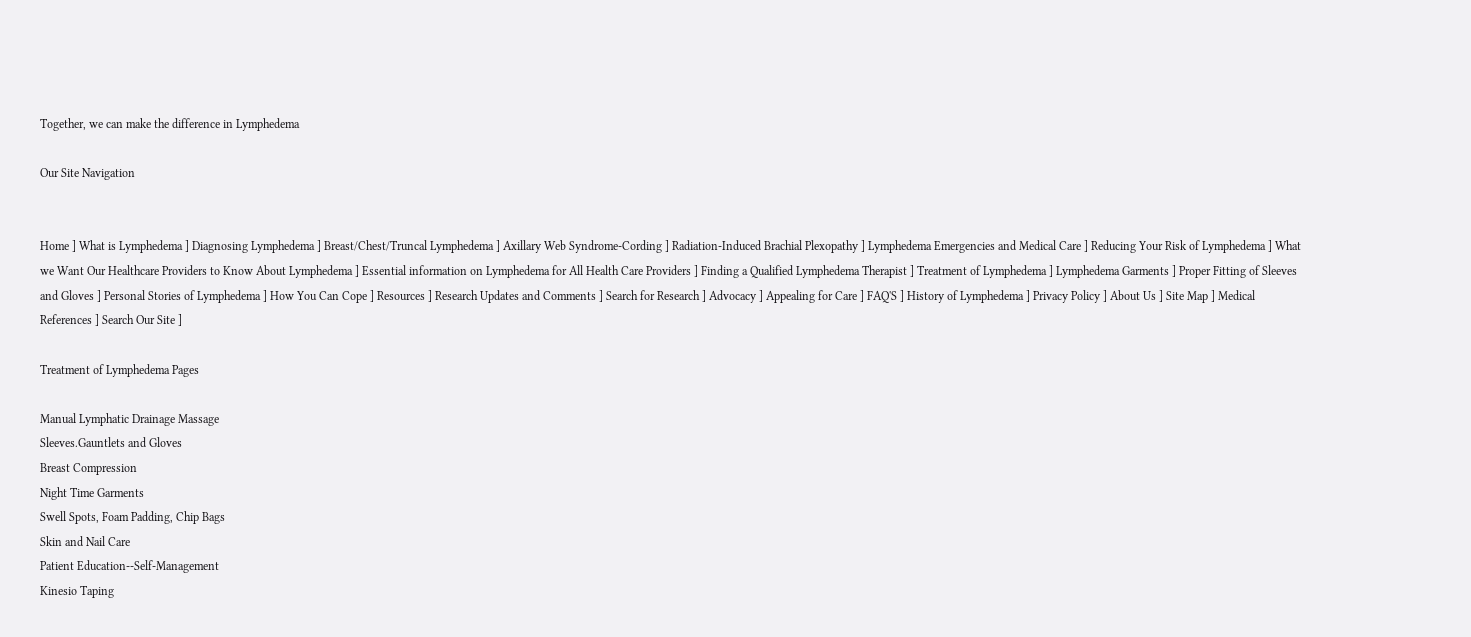Together, we can make the difference in Lymphedema

Our Site Navigation


Home ] What is Lymphedema ] Diagnosing Lymphedema ] Breast/Chest/Truncal Lymphedema ] Axillary Web Syndrome-Cording ] Radiation-Induced Brachial Plexopathy ] Lymphedema Emergencies and Medical Care ] Reducing Your Risk of Lymphedema ] What we Want Our Healthcare Providers to Know About Lymphedema ] Essential information on Lymphedema for All Health Care Providers ] Finding a Qualified Lymphedema Therapist ] Treatment of Lymphedema ] Lymphedema Garments ] Proper Fitting of Sleeves and Gloves ] Personal Stories of Lymphedema ] How You Can Cope ] Resources ] Research Updates and Comments ] Search for Research ] Advocacy ] Appealing for Care ] FAQ'S ] History of Lymphedema ] Privacy Policy ] About Us ] Site Map ] Medical References ] Search Our Site ]

Treatment of Lymphedema Pages

Manual Lymphatic Drainage Massage
Sleeves.Gauntlets and Gloves
Breast Compression
Night Time Garments
Swell Spots, Foam Padding, Chip Bags
Skin and Nail Care
Patient Education--Self-Management
Kinesio Taping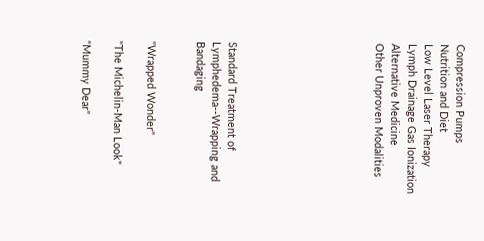Compression Pumps
Nutrition and Diet
Low Level Laser Therapy
Lymph Drainage Gas Ionization
Alternative Medicine
Other Unproven Modalities








Standard Treatment of Lymphedema--Wrapping and Bandaging


"Wrapped Wonder"

"The Michelin-Man Look"

"Mummy Dear"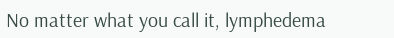No matter what you call it, lymphedema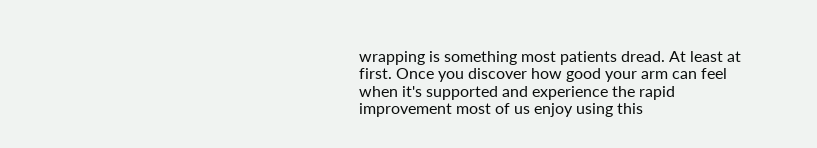wrapping is something most patients dread. At least at first. Once you discover how good your arm can feel when it's supported and experience the rapid improvement most of us enjoy using this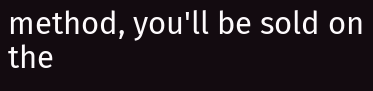method, you'll be sold on the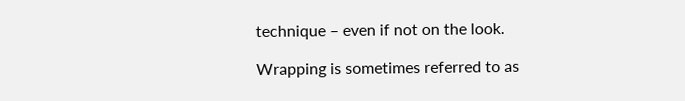technique – even if not on the look.

Wrapping is sometimes referred to as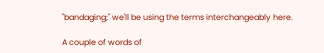"bandaging;" we'll be using the terms interchangeably here.

A couple of words of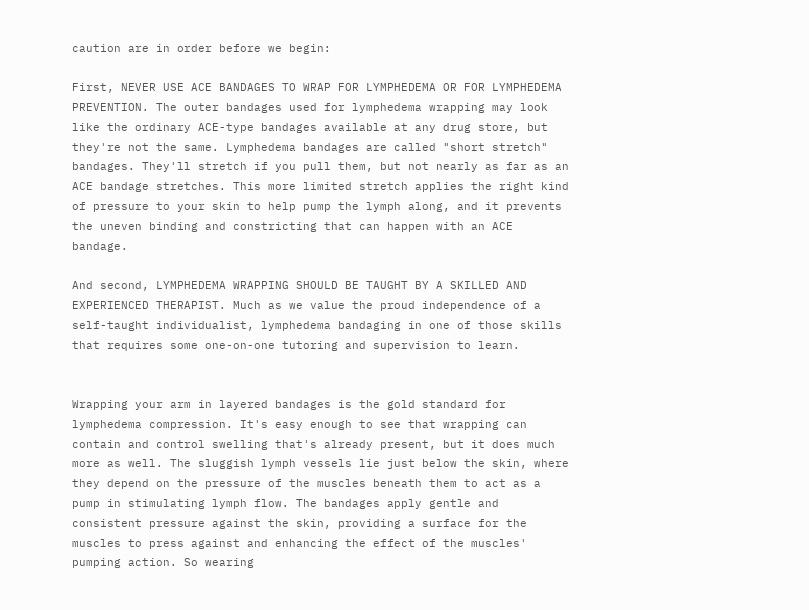caution are in order before we begin:

First, NEVER USE ACE BANDAGES TO WRAP FOR LYMPHEDEMA OR FOR LYMPHEDEMA PREVENTION. The outer bandages used for lymphedema wrapping may look like the ordinary ACE-type bandages available at any drug store, but they're not the same. Lymphedema bandages are called "short stretch" bandages. They'll stretch if you pull them, but not nearly as far as an ACE bandage stretches. This more limited stretch applies the right kind of pressure to your skin to help pump the lymph along, and it prevents the uneven binding and constricting that can happen with an ACE bandage.

And second, LYMPHEDEMA WRAPPING SHOULD BE TAUGHT BY A SKILLED AND EXPERIENCED THERAPIST. Much as we value the proud independence of a self-taught individualist, lymphedema bandaging in one of those skills that requires some one-on-one tutoring and supervision to learn.


Wrapping your arm in layered bandages is the gold standard for lymphedema compression. It's easy enough to see that wrapping can contain and control swelling that's already present, but it does much more as well. The sluggish lymph vessels lie just below the skin, where they depend on the pressure of the muscles beneath them to act as a pump in stimulating lymph flow. The bandages apply gentle and consistent pressure against the skin, providing a surface for the muscles to press against and enhancing the effect of the muscles' pumping action. So wearing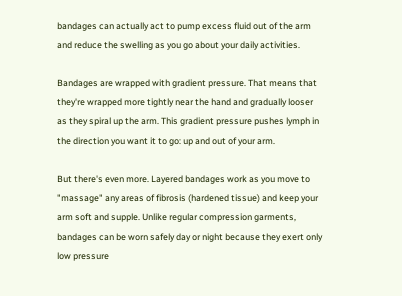bandages can actually act to pump excess fluid out of the arm and reduce the swelling as you go about your daily activities.

Bandages are wrapped with gradient pressure. That means that they're wrapped more tightly near the hand and gradually looser as they spiral up the arm. This gradient pressure pushes lymph in the direction you want it to go: up and out of your arm.

But there's even more. Layered bandages work as you move to "massage" any areas of fibrosis (hardened tissue) and keep your arm soft and supple. Unlike regular compression garments, bandages can be worn safely day or night because they exert only low pressure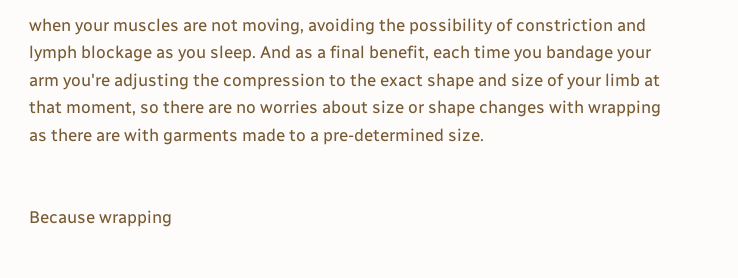when your muscles are not moving, avoiding the possibility of constriction and lymph blockage as you sleep. And as a final benefit, each time you bandage your arm you're adjusting the compression to the exact shape and size of your limb at that moment, so there are no worries about size or shape changes with wrapping as there are with garments made to a pre-determined size.


Because wrapping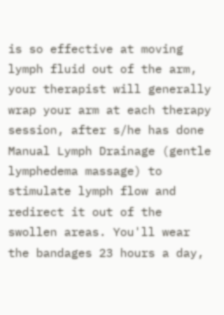is so effective at moving lymph fluid out of the arm, your therapist will generally wrap your arm at each therapy session, after s/he has done Manual Lymph Drainage (gentle lymphedema massage) to stimulate lymph flow and redirect it out of the swollen areas. You'll wear the bandages 23 hours a day,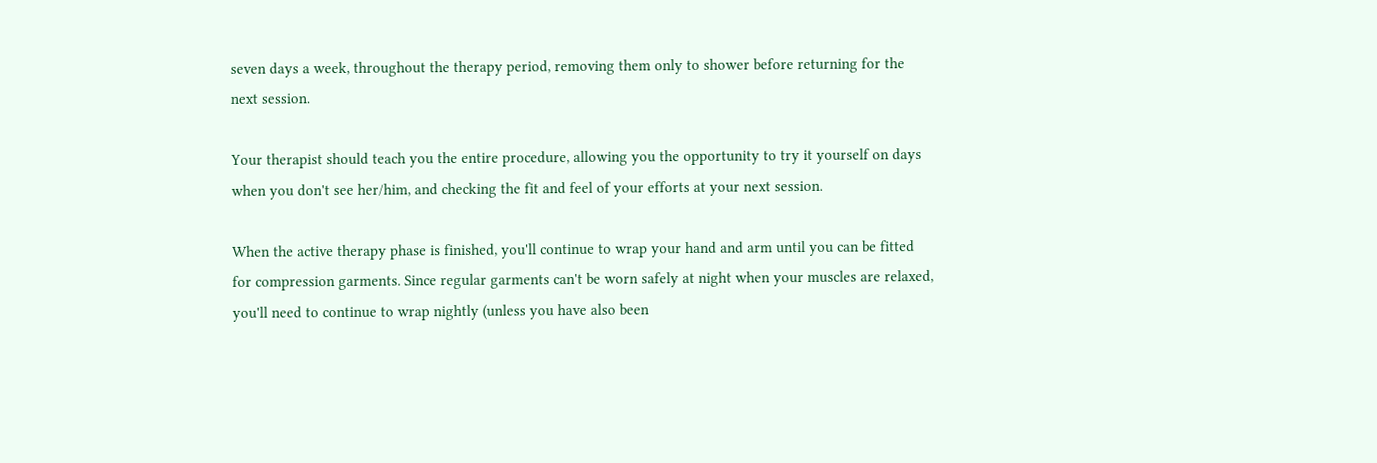seven days a week, throughout the therapy period, removing them only to shower before returning for the next session.

Your therapist should teach you the entire procedure, allowing you the opportunity to try it yourself on days when you don't see her/him, and checking the fit and feel of your efforts at your next session.

When the active therapy phase is finished, you'll continue to wrap your hand and arm until you can be fitted for compression garments. Since regular garments can't be worn safely at night when your muscles are relaxed, you'll need to continue to wrap nightly (unless you have also been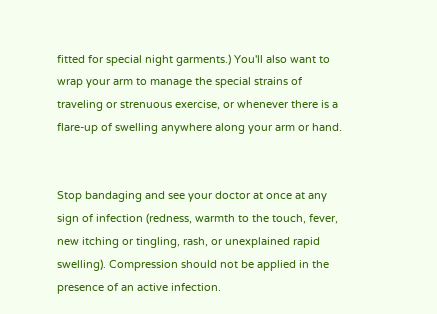fitted for special night garments.) You'll also want to wrap your arm to manage the special strains of traveling or strenuous exercise, or whenever there is a flare-up of swelling anywhere along your arm or hand.


Stop bandaging and see your doctor at once at any sign of infection (redness, warmth to the touch, fever, new itching or tingling, rash, or unexplained rapid swelling). Compression should not be applied in the presence of an active infection.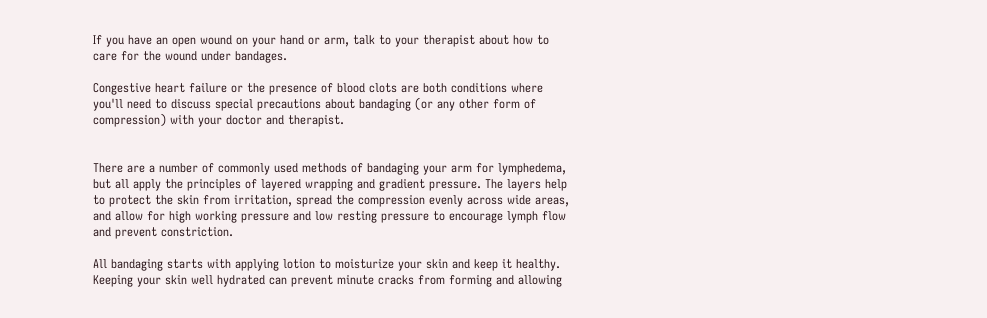If you have an open wound on your hand or arm, talk to your therapist about how to care for the wound under bandages.

Congestive heart failure or the presence of blood clots are both conditions where you'll need to discuss special precautions about bandaging (or any other form of compression) with your doctor and therapist.


There are a number of commonly used methods of bandaging your arm for lymphedema, but all apply the principles of layered wrapping and gradient pressure. The layers help to protect the skin from irritation, spread the compression evenly across wide areas, and allow for high working pressure and low resting pressure to encourage lymph flow and prevent constriction.

All bandaging starts with applying lotion to moisturize your skin and keep it healthy. Keeping your skin well hydrated can prevent minute cracks from forming and allowing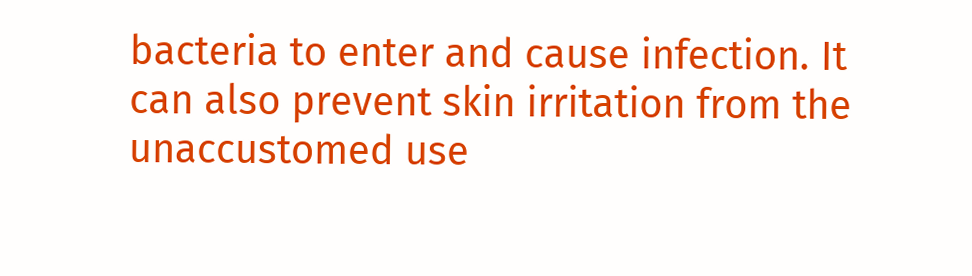bacteria to enter and cause infection. It can also prevent skin irritation from the unaccustomed use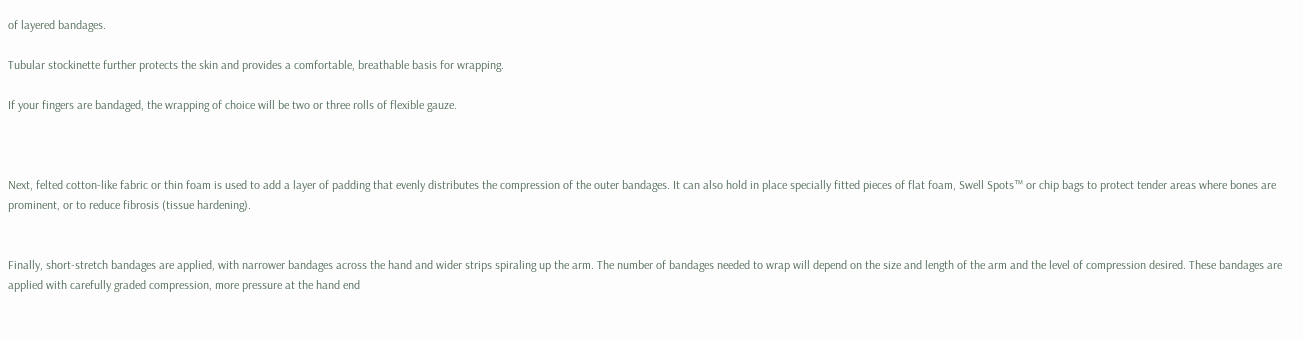of layered bandages.

Tubular stockinette further protects the skin and provides a comfortable, breathable basis for wrapping.

If your fingers are bandaged, the wrapping of choice will be two or three rolls of flexible gauze.



Next, felted cotton-like fabric or thin foam is used to add a layer of padding that evenly distributes the compression of the outer bandages. It can also hold in place specially fitted pieces of flat foam, Swell Spots™ or chip bags to protect tender areas where bones are prominent, or to reduce fibrosis (tissue hardening).


Finally, short-stretch bandages are applied, with narrower bandages across the hand and wider strips spiraling up the arm. The number of bandages needed to wrap will depend on the size and length of the arm and the level of compression desired. These bandages are applied with carefully graded compression, more pressure at the hand end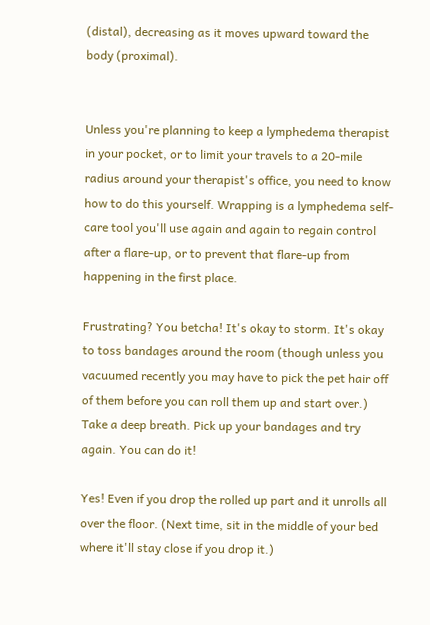(distal), decreasing as it moves upward toward the body (proximal).


Unless you're planning to keep a lymphedema therapist in your pocket, or to limit your travels to a 20-mile radius around your therapist's office, you need to know how to do this yourself. Wrapping is a lymphedema self-care tool you'll use again and again to regain control after a flare-up, or to prevent that flare-up from happening in the first place.

Frustrating? You betcha! It's okay to storm. It's okay to toss bandages around the room (though unless you vacuumed recently you may have to pick the pet hair off of them before you can roll them up and start over.) Take a deep breath. Pick up your bandages and try again. You can do it!

Yes! Even if you drop the rolled up part and it unrolls all over the floor. (Next time, sit in the middle of your bed where it'll stay close if you drop it.)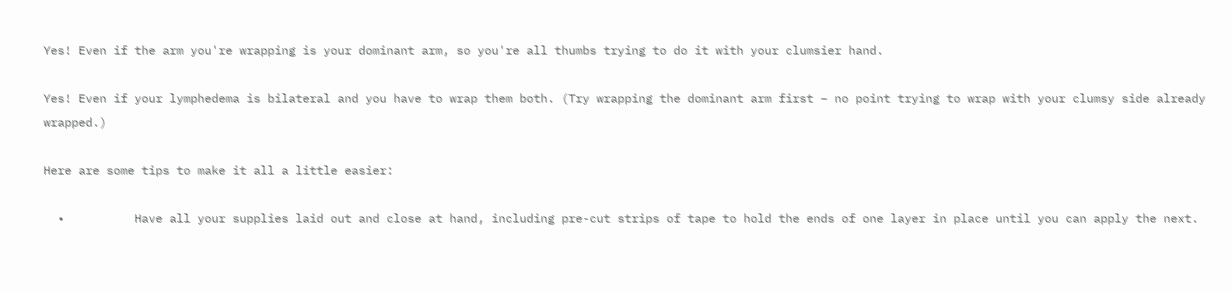Yes! Even if the arm you're wrapping is your dominant arm, so you're all thumbs trying to do it with your clumsier hand.

Yes! Even if your lymphedema is bilateral and you have to wrap them both. (Try wrapping the dominant arm first – no point trying to wrap with your clumsy side already wrapped.)

Here are some tips to make it all a little easier:

  •          Have all your supplies laid out and close at hand, including pre-cut strips of tape to hold the ends of one layer in place until you can apply the next.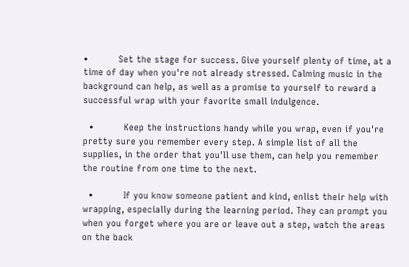•          Set the stage for success. Give yourself plenty of time, at a time of day when you're not already stressed. Calming music in the background can help, as well as a promise to yourself to reward a successful wrap with your favorite small indulgence.

  •          Keep the instructions handy while you wrap, even if you're pretty sure you remember every step. A simple list of all the supplies, in the order that you'll use them, can help you remember the routine from one time to the next.

  •          If you know someone patient and kind, enlist their help with wrapping, especially during the learning period. They can prompt you when you forget where you are or leave out a step, watch the areas on the back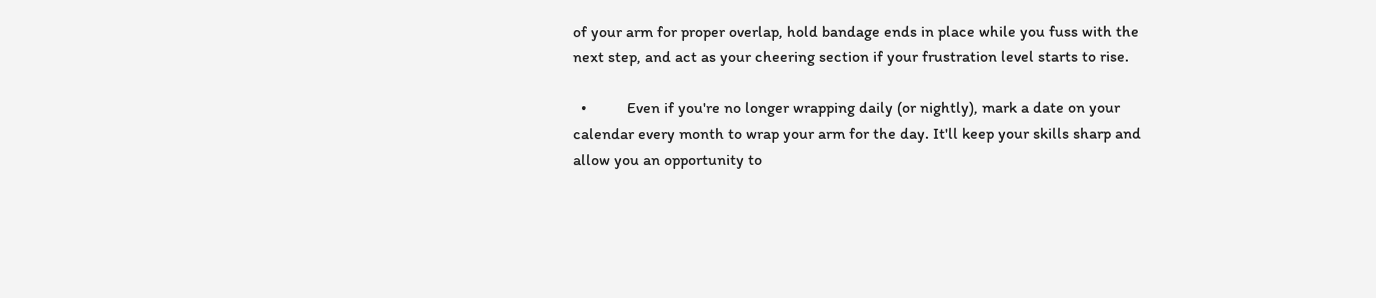of your arm for proper overlap, hold bandage ends in place while you fuss with the next step, and act as your cheering section if your frustration level starts to rise.

  •          Even if you're no longer wrapping daily (or nightly), mark a date on your calendar every month to wrap your arm for the day. It'll keep your skills sharp and allow you an opportunity to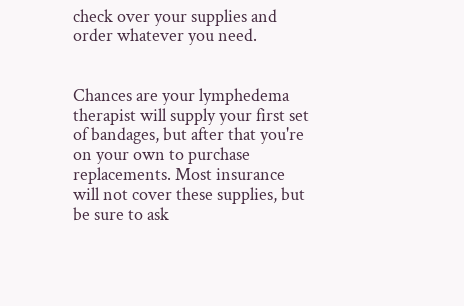check over your supplies and order whatever you need.


Chances are your lymphedema therapist will supply your first set of bandages, but after that you're on your own to purchase replacements. Most insurance will not cover these supplies, but be sure to ask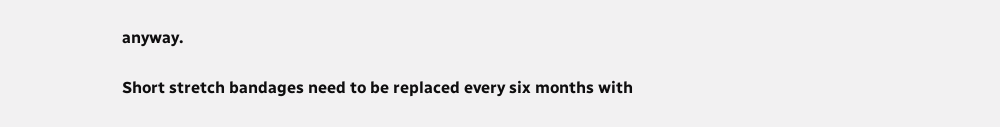anyway.

Short stretch bandages need to be replaced every six months with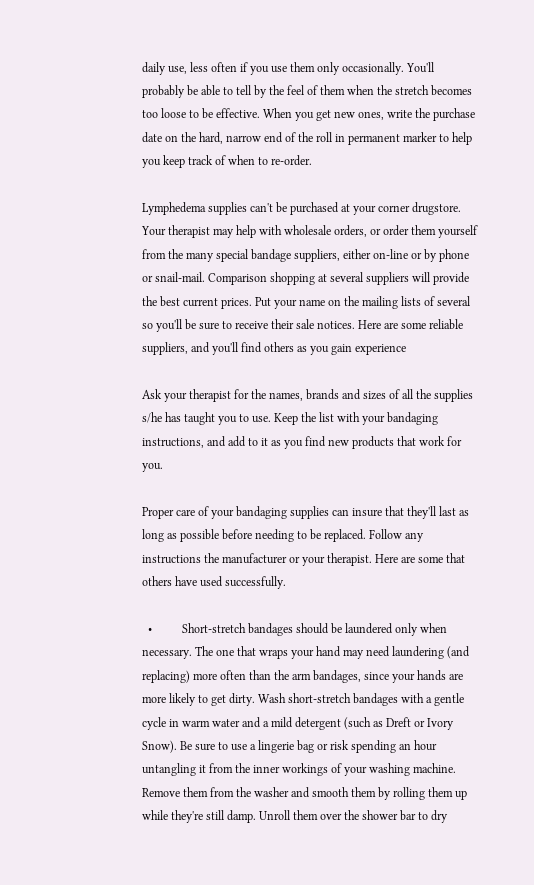daily use, less often if you use them only occasionally. You'll probably be able to tell by the feel of them when the stretch becomes too loose to be effective. When you get new ones, write the purchase date on the hard, narrow end of the roll in permanent marker to help you keep track of when to re-order.

Lymphedema supplies can't be purchased at your corner drugstore. Your therapist may help with wholesale orders, or order them yourself from the many special bandage suppliers, either on-line or by phone or snail-mail. Comparison shopping at several suppliers will provide the best current prices. Put your name on the mailing lists of several so you'll be sure to receive their sale notices. Here are some reliable suppliers, and you'll find others as you gain experience

Ask your therapist for the names, brands and sizes of all the supplies s/he has taught you to use. Keep the list with your bandaging instructions, and add to it as you find new products that work for you.

Proper care of your bandaging supplies can insure that they'll last as long as possible before needing to be replaced. Follow any instructions the manufacturer or your therapist. Here are some that others have used successfully.

  •          Short-stretch bandages should be laundered only when necessary. The one that wraps your hand may need laundering (and replacing) more often than the arm bandages, since your hands are more likely to get dirty. Wash short-stretch bandages with a gentle cycle in warm water and a mild detergent (such as Dreft or Ivory Snow). Be sure to use a lingerie bag or risk spending an hour untangling it from the inner workings of your washing machine. Remove them from the washer and smooth them by rolling them up while they're still damp. Unroll them over the shower bar to dry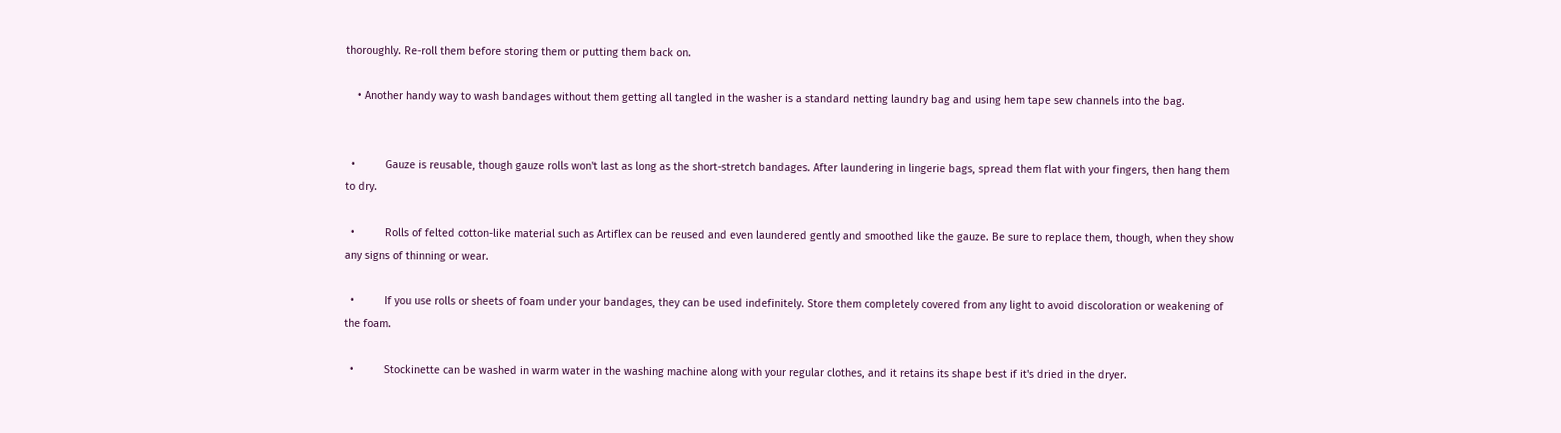thoroughly. Re-roll them before storing them or putting them back on.

    • Another handy way to wash bandages without them getting all tangled in the washer is a standard netting laundry bag and using hem tape sew channels into the bag.


  •          Gauze is reusable, though gauze rolls won't last as long as the short-stretch bandages. After laundering in lingerie bags, spread them flat with your fingers, then hang them to dry.

  •          Rolls of felted cotton-like material such as Artiflex can be reused and even laundered gently and smoothed like the gauze. Be sure to replace them, though, when they show any signs of thinning or wear.

  •          If you use rolls or sheets of foam under your bandages, they can be used indefinitely. Store them completely covered from any light to avoid discoloration or weakening of the foam.

  •          Stockinette can be washed in warm water in the washing machine along with your regular clothes, and it retains its shape best if it's dried in the dryer.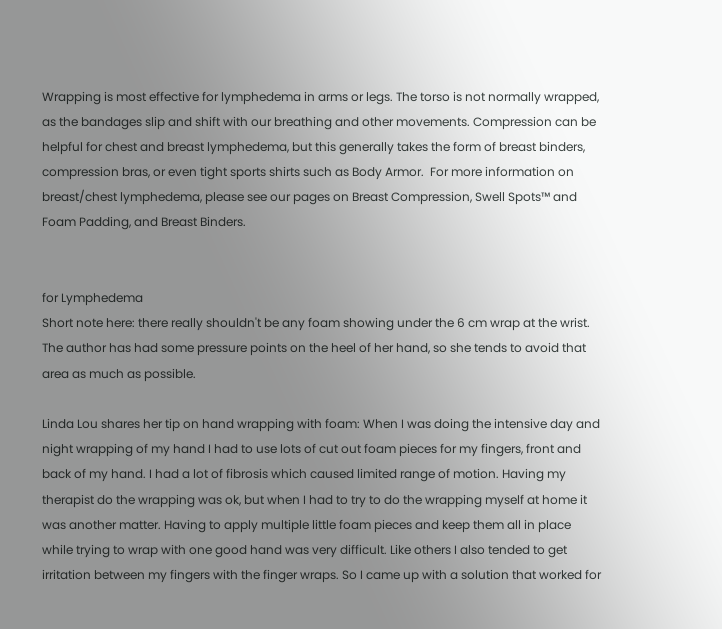Wrapping is most effective for lymphedema in arms or legs. The torso is not normally wrapped, as the bandages slip and shift with our breathing and other movements. Compression can be helpful for chest and breast lymphedema, but this generally takes the form of breast binders, compression bras, or even tight sports shirts such as Body Armor.  For more information on breast/chest lymphedema, please see our pages on Breast Compression, Swell Spots™ and Foam Padding, and Breast Binders.


for Lymphedema
Short note here: there really shouldn't be any foam showing under the 6 cm wrap at the wrist. The author has had some pressure points on the heel of her hand, so she tends to avoid that area as much as possible.

Linda Lou shares her tip on hand wrapping with foam: When I was doing the intensive day and night wrapping of my hand I had to use lots of cut out foam pieces for my fingers, front and back of my hand. I had a lot of fibrosis which caused limited range of motion. Having my therapist do the wrapping was ok, but when I had to try to do the wrapping myself at home it was another matter. Having to apply multiple little foam pieces and keep them all in place while trying to wrap with one good hand was very difficult. Like others I also tended to get irritation between my fingers with the finger wraps. So I came up with a solution that worked for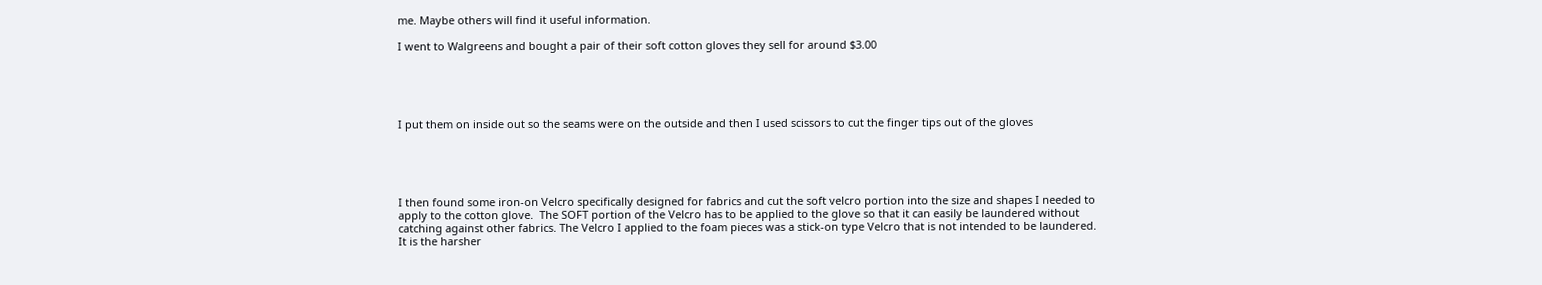me. Maybe others will find it useful information.

I went to Walgreens and bought a pair of their soft cotton gloves they sell for around $3.00





I put them on inside out so the seams were on the outside and then I used scissors to cut the finger tips out of the gloves





I then found some iron-on Velcro specifically designed for fabrics and cut the soft velcro portion into the size and shapes I needed to apply to the cotton glove.  The SOFT portion of the Velcro has to be applied to the glove so that it can easily be laundered without catching against other fabrics. The Velcro I applied to the foam pieces was a stick-on type Velcro that is not intended to be laundered.  It is the harsher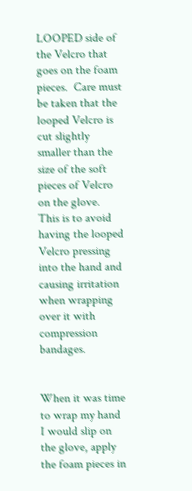LOOPED side of the Velcro that goes on the foam pieces.  Care must be taken that the looped Velcro is cut slightly smaller than the size of the soft pieces of Velcro on the glove.  This is to avoid having the looped Velcro pressing into the hand and causing irritation when wrapping over it with compression bandages.


When it was time to wrap my hand I would slip on the glove, apply the foam pieces in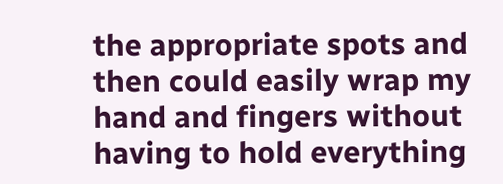the appropriate spots and then could easily wrap my hand and fingers without having to hold everything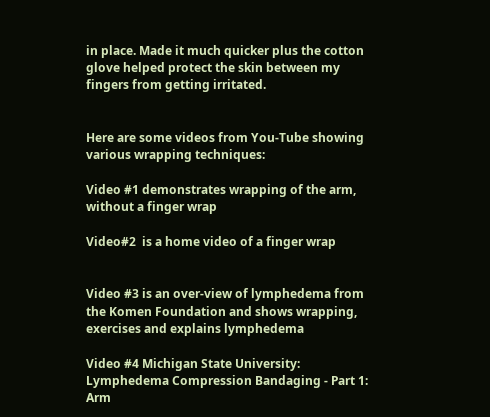in place. Made it much quicker plus the cotton glove helped protect the skin between my fingers from getting irritated.


Here are some videos from You-Tube showing various wrapping techniques:

Video #1 demonstrates wrapping of the arm, without a finger wrap

Video#2  is a home video of a finger wrap


Video #3 is an over-view of lymphedema from the Komen Foundation and shows wrapping, exercises and explains lymphedema

Video #4 Michigan State University: Lymphedema Compression Bandaging - Part 1: Arm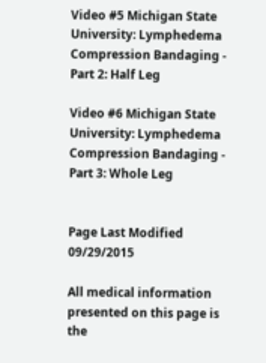Video #5 Michigan State University: Lymphedema Compression Bandaging - Part 2: Half Leg

Video #6 Michigan State University: Lymphedema Compression Bandaging - Part 3: Whole Leg


Page Last Modified 09/29/2015

All medical information presented on this page is the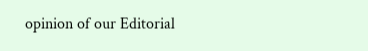opinion of our Editorial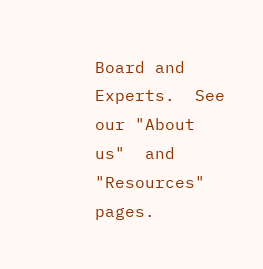Board and Experts.  See our "About us"  and "Resources" pages.